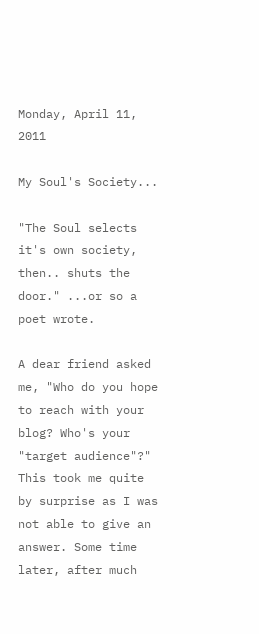Monday, April 11, 2011

My Soul's Society...

"The Soul selects it's own society, then.. shuts the door." ...or so a poet wrote.

A dear friend asked me, "Who do you hope to reach with your blog? Who's your "target audience"?" This took me quite by surprise as I was not able to give an answer. Some time later, after much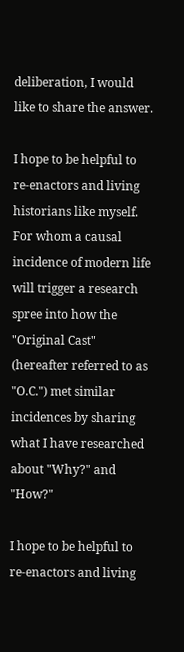deliberation, I would like to share the answer.

I hope to be helpful to re-enactors and living historians like myself. For whom a causal incidence of modern life will trigger a research spree into how the "Original Cast" (hereafter referred to as "O.C.") met similar incidences by sharing what I have researched about "Why?" and "How?"

I hope to be helpful to re-enactors and living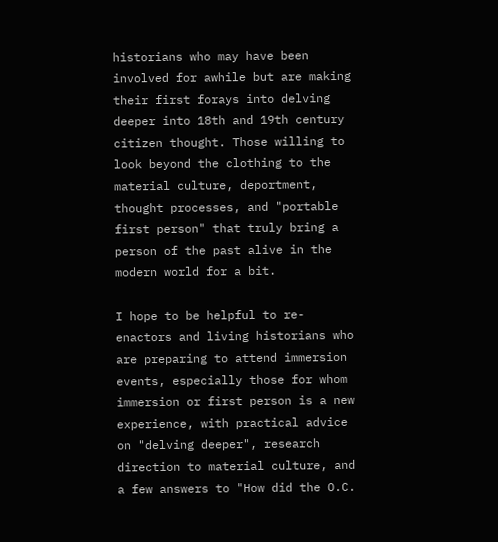historians who may have been involved for awhile but are making their first forays into delving deeper into 18th and 19th century citizen thought. Those willing to look beyond the clothing to the material culture, deportment, thought processes, and "portable first person" that truly bring a person of the past alive in the modern world for a bit.

I hope to be helpful to re-enactors and living historians who are preparing to attend immersion events, especially those for whom immersion or first person is a new experience, with practical advice on "delving deeper", research direction to material culture, and a few answers to "How did the O.C.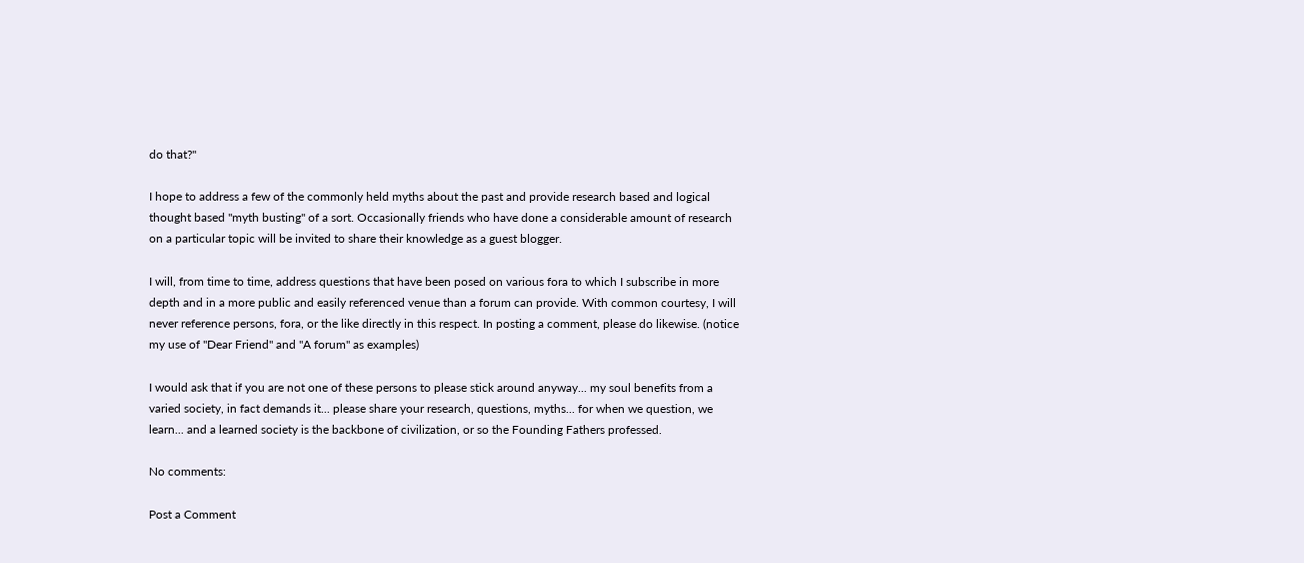do that?"

I hope to address a few of the commonly held myths about the past and provide research based and logical thought based "myth busting" of a sort. Occasionally friends who have done a considerable amount of research on a particular topic will be invited to share their knowledge as a guest blogger.

I will, from time to time, address questions that have been posed on various fora to which I subscribe in more depth and in a more public and easily referenced venue than a forum can provide. With common courtesy, I will never reference persons, fora, or the like directly in this respect. In posting a comment, please do likewise. (notice my use of "Dear Friend" and "A forum" as examples)

I would ask that if you are not one of these persons to please stick around anyway... my soul benefits from a varied society, in fact demands it... please share your research, questions, myths... for when we question, we learn... and a learned society is the backbone of civilization, or so the Founding Fathers professed.

No comments:

Post a Comment